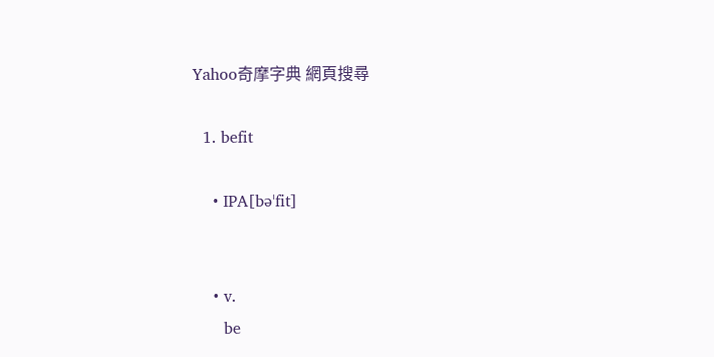Yahoo奇摩字典 網頁搜尋

  1. befit

    • IPA[bəˈfit]


    • v.
      be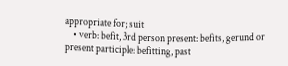appropriate for; suit
    • verb: befit, 3rd person present: befits, gerund or present participle: befitting, past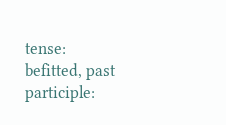tense: befitted, past participle: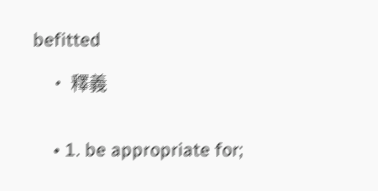befitted

    • 釋義


    • 1. be appropriate for;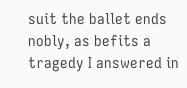suit the ballet ends nobly, as befits a tragedy I answered in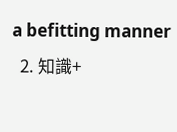a befitting manner
  2. 知識+